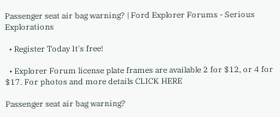Passenger seat air bag warning? | Ford Explorer Forums - Serious Explorations

  • Register Today It's free!

  • Explorer Forum license plate frames are available 2 for $12, or 4 for $17. For photos and more details CLICK HERE

Passenger seat air bag warning?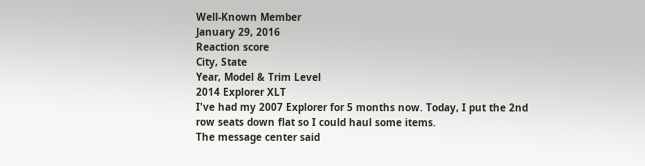Well-Known Member
January 29, 2016
Reaction score
City, State
Year, Model & Trim Level
2014 Explorer XLT
I've had my 2007 Explorer for 5 months now. Today, I put the 2nd row seats down flat so I could haul some items.
The message center said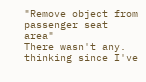"Remove object from passenger seat area"
There wasn't any.
thinking since I've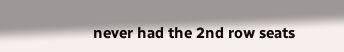never had the 2nd row seats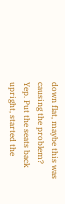down flat, maybe this was causing the problem?
Yep. Put the seats back upright, started the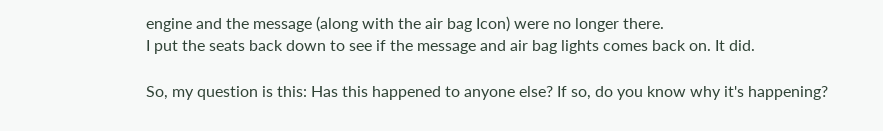engine and the message (along with the air bag Icon) were no longer there.
I put the seats back down to see if the message and air bag lights comes back on. It did.

So, my question is this: Has this happened to anyone else? If so, do you know why it's happening?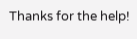Thanks for the help!